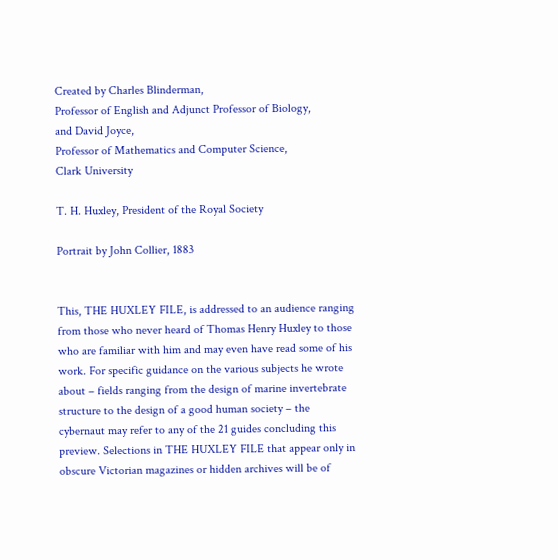Created by Charles Blinderman,
Professor of English and Adjunct Professor of Biology,
and David Joyce,
Professor of Mathematics and Computer Science,
Clark University

T. H. Huxley, President of the Royal Society

Portrait by John Collier, 1883


This, THE HUXLEY FILE, is addressed to an audience ranging from those who never heard of Thomas Henry Huxley to those who are familiar with him and may even have read some of his work. For specific guidance on the various subjects he wrote about – fields ranging from the design of marine invertebrate structure to the design of a good human society – the cybernaut may refer to any of the 21 guides concluding this preview. Selections in THE HUXLEY FILE that appear only in obscure Victorian magazines or hidden archives will be of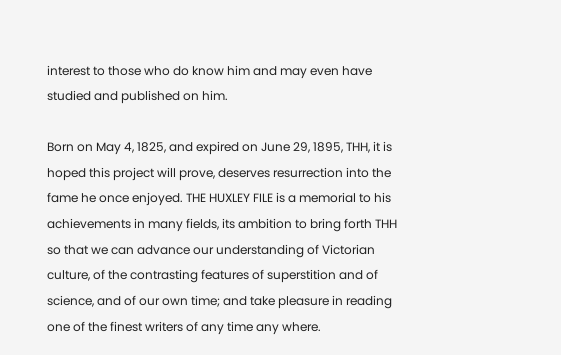interest to those who do know him and may even have studied and published on him.

Born on May 4, 1825, and expired on June 29, 1895, THH, it is hoped this project will prove, deserves resurrection into the fame he once enjoyed. THE HUXLEY FILE is a memorial to his achievements in many fields, its ambition to bring forth THH so that we can advance our understanding of Victorian culture, of the contrasting features of superstition and of science, and of our own time; and take pleasure in reading one of the finest writers of any time any where.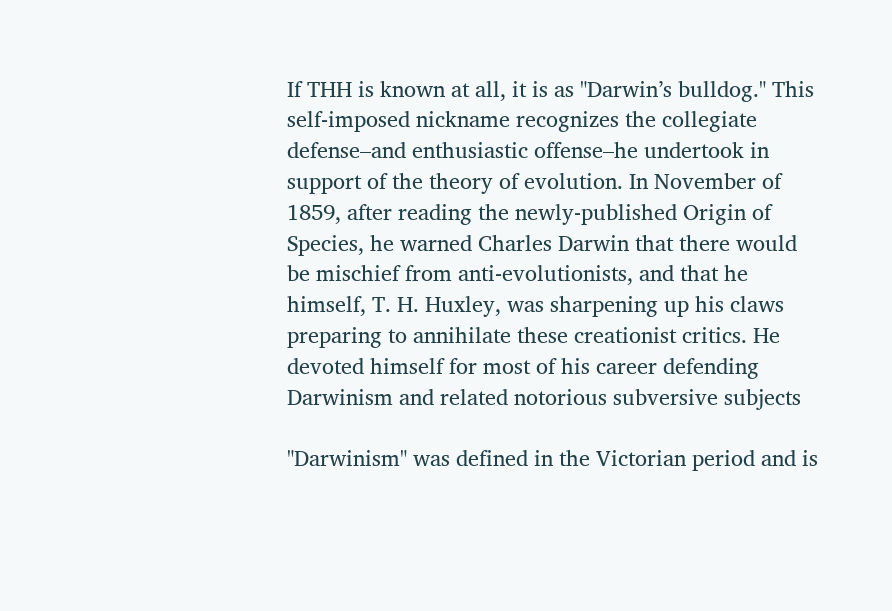If THH is known at all, it is as "Darwin’s bulldog." This self-imposed nickname recognizes the collegiate defense–and enthusiastic offense–he undertook in support of the theory of evolution. In November of 1859, after reading the newly-published Origin of Species, he warned Charles Darwin that there would be mischief from anti-evolutionists, and that he himself, T. H. Huxley, was sharpening up his claws preparing to annihilate these creationist critics. He devoted himself for most of his career defending Darwinism and related notorious subversive subjects

"Darwinism" was defined in the Victorian period and is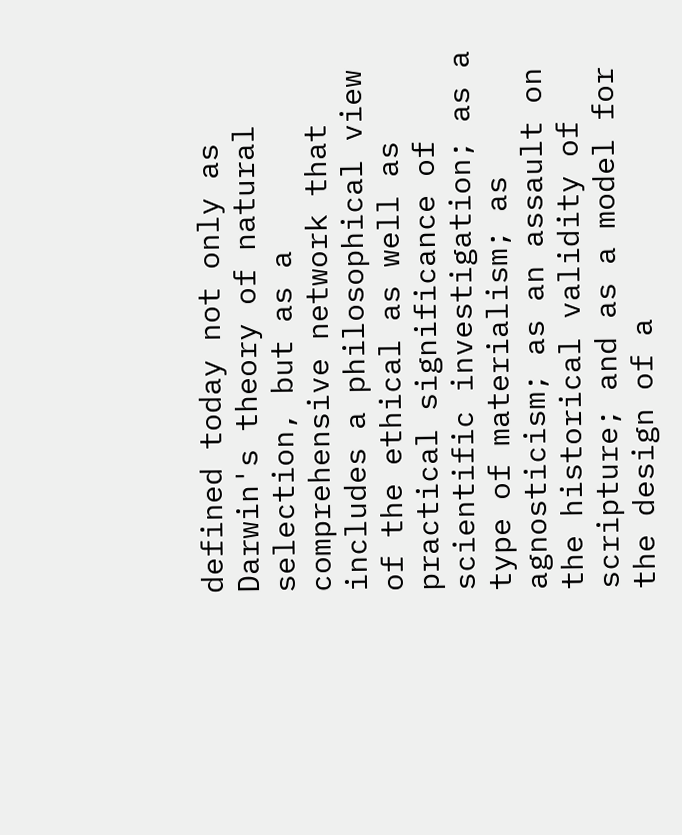defined today not only as Darwin's theory of natural selection, but as a comprehensive network that includes a philosophical view of the ethical as well as practical significance of scientific investigation; as a type of materialism; as agnosticism; as an assault on the historical validity of scripture; and as a model for the design of a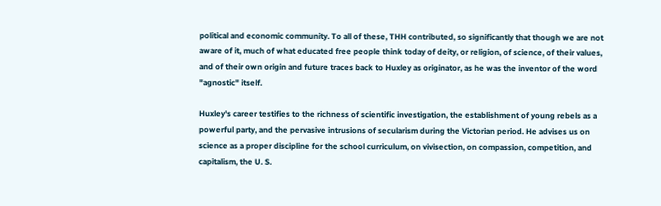political and economic community. To all of these, THH contributed, so significantly that though we are not aware of it, much of what educated free people think today of deity, or religion, of science, of their values, and of their own origin and future traces back to Huxley as originator, as he was the inventor of the word "agnostic" itself.

Huxley's career testifies to the richness of scientific investigation, the establishment of young rebels as a powerful party, and the pervasive intrusions of secularism during the Victorian period. He advises us on science as a proper discipline for the school curriculum, on vivisection, on compassion, competition, and capitalism, the U. S.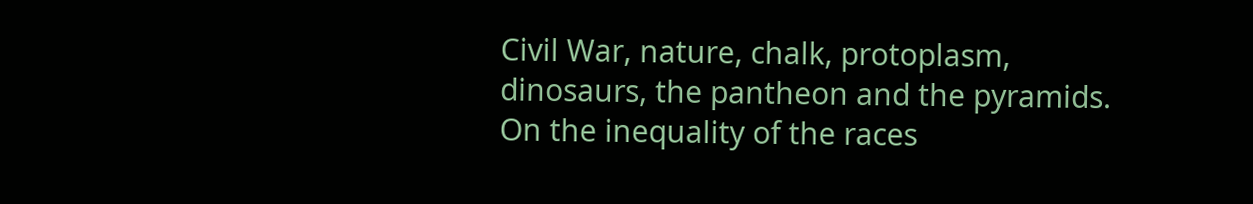Civil War, nature, chalk, protoplasm, dinosaurs, the pantheon and the pyramids. On the inequality of the races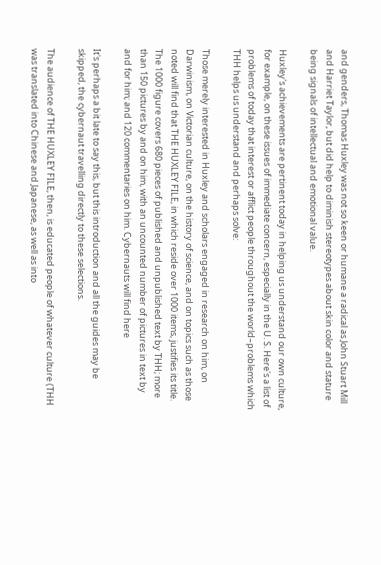and genders, Thomas Huxley was not so keen or humane a radical as John Stuart Mill and Harriet Taylor, but did help to diminish stereotypes about skin color and stature being signals of intellectual and emotional value.

Huxley's achievements are pertinent today in helping us understand our own culture, for example, on these issues of immediate concern, especially in the U. S. Here's a list of problems of today that interest or afflict people throughout the world–problems which THH helps us understand and perhaps solve:

Those merely interested in Huxley and scholars engaged in research on him, on Darwinism, on Victorian culture, on the history of science, and on topics such as those noted will find that THE HUXLEY FILE, in which reside over 1000 items, justifies its title. The 1000 figure covers 680 pieces of published and unpublished text by THH; more than 150 pictures by and on him, with an uncounted number of pictures in text by and for him; and 120 commentaries on him. Cybernauts will find here

It's perhaps a bit late to say this, but this introduction and all the guides may be skipped, the cybernaut travelling directly to these selections.

The audience of THE HUXLEY FILE, then, is educated people of whatever culture (THH was translated into Chinese and Japanese, as well as into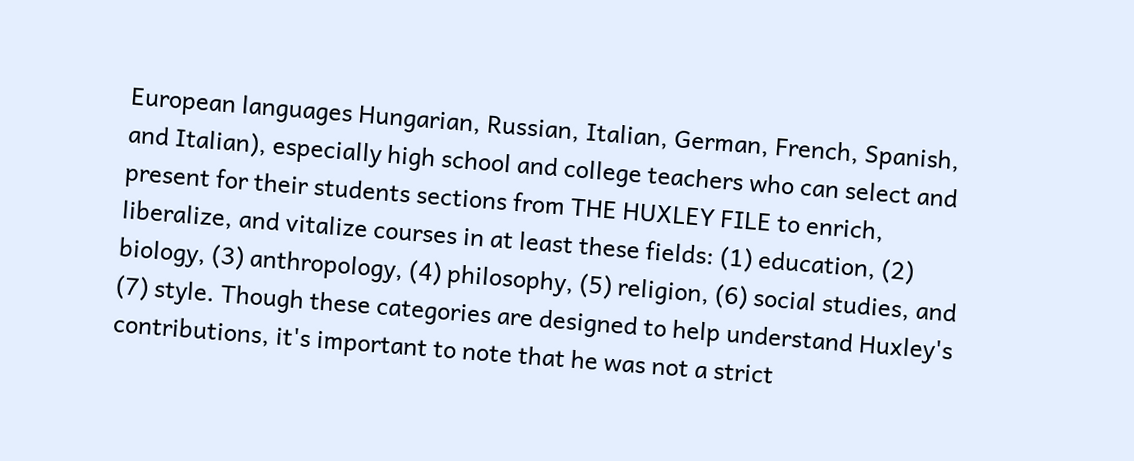European languages Hungarian, Russian, Italian, German, French, Spanish, and Italian), especially high school and college teachers who can select and present for their students sections from THE HUXLEY FILE to enrich, liberalize, and vitalize courses in at least these fields: (1) education, (2) biology, (3) anthropology, (4) philosophy, (5) religion, (6) social studies, and (7) style. Though these categories are designed to help understand Huxley's contributions, it's important to note that he was not a strict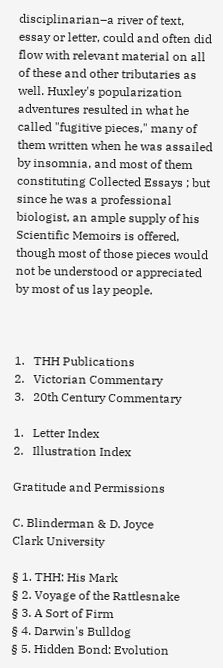disciplinarian–a river of text, essay or letter, could and often did flow with relevant material on all of these and other tributaries as well. Huxley's popularization adventures resulted in what he called "fugitive pieces," many of them written when he was assailed by insomnia, and most of them constituting Collected Essays ; but since he was a professional biologist, an ample supply of his Scientific Memoirs is offered, though most of those pieces would not be understood or appreciated by most of us lay people.



1.   THH Publications
2.   Victorian Commentary
3.   20th Century Commentary

1.   Letter Index
2.   Illustration Index

Gratitude and Permissions

C. Blinderman & D. Joyce
Clark University

§ 1. THH: His Mark
§ 2. Voyage of the Rattlesnake
§ 3. A Sort of Firm
§ 4. Darwin's Bulldog
§ 5. Hidden Bond: Evolution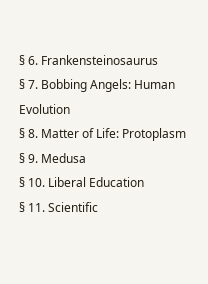§ 6. Frankensteinosaurus
§ 7. Bobbing Angels: Human Evolution
§ 8. Matter of Life: Protoplasm
§ 9. Medusa
§ 10. Liberal Education
§ 11. Scientific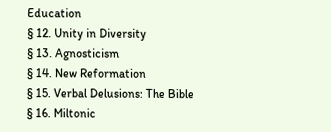Education
§ 12. Unity in Diversity
§ 13. Agnosticism
§ 14. New Reformation
§ 15. Verbal Delusions: The Bible
§ 16. Miltonic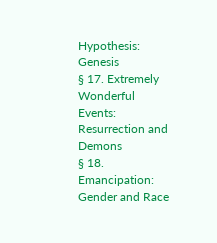Hypothesis: Genesis
§ 17. Extremely Wonderful Events: Resurrection and Demons
§ 18. Emancipation: Gender and Race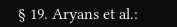§ 19. Aryans et al.: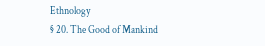Ethnology
§ 20. The Good of Mankind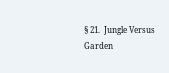§ 21.  Jungle Versus Garden